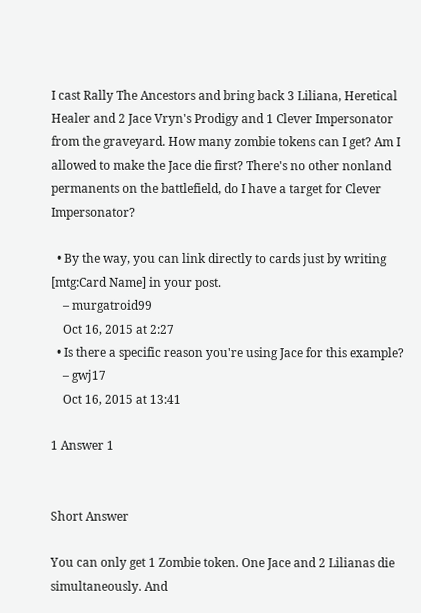I cast Rally The Ancestors and bring back 3 Liliana, Heretical Healer and 2 Jace Vryn's Prodigy and 1 Clever Impersonator from the graveyard. How many zombie tokens can I get? Am I allowed to make the Jace die first? There's no other nonland permanents on the battlefield, do I have a target for Clever Impersonator?

  • By the way, you can link directly to cards just by writing [mtg:Card Name] in your post.
    – murgatroid99
    Oct 16, 2015 at 2:27
  • Is there a specific reason you're using Jace for this example?
    – gwj17
    Oct 16, 2015 at 13:41

1 Answer 1


Short Answer

You can only get 1 Zombie token. One Jace and 2 Lilianas die simultaneously. And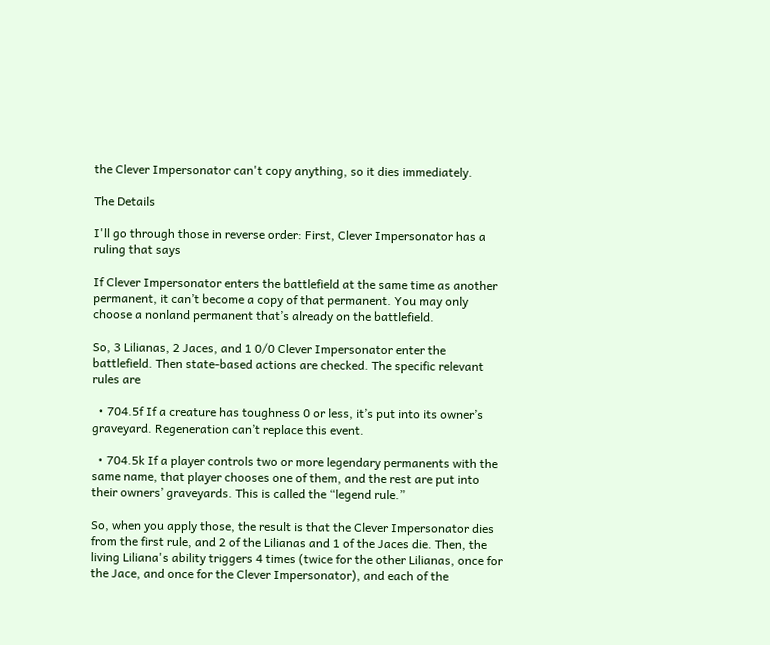the Clever Impersonator can't copy anything, so it dies immediately.

The Details

I'll go through those in reverse order: First, Clever Impersonator has a ruling that says

If Clever Impersonator enters the battlefield at the same time as another permanent, it can’t become a copy of that permanent. You may only choose a nonland permanent that’s already on the battlefield.

So, 3 Lilianas, 2 Jaces, and 1 0/0 Clever Impersonator enter the battlefield. Then state-based actions are checked. The specific relevant rules are

  • 704.5f If a creature has toughness 0 or less, it’s put into its owner’s graveyard. Regeneration can’t replace this event.

  • 704.5k If a player controls two or more legendary permanents with the same name, that player chooses one of them, and the rest are put into their owners’ graveyards. This is called the “legend rule.”

So, when you apply those, the result is that the Clever Impersonator dies from the first rule, and 2 of the Lilianas and 1 of the Jaces die. Then, the living Liliana's ability triggers 4 times (twice for the other Lilianas, once for the Jace, and once for the Clever Impersonator), and each of the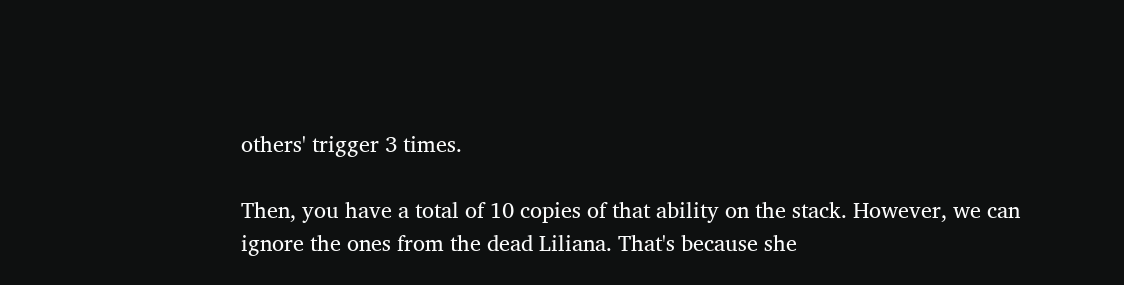others' trigger 3 times.

Then, you have a total of 10 copies of that ability on the stack. However, we can ignore the ones from the dead Liliana. That's because she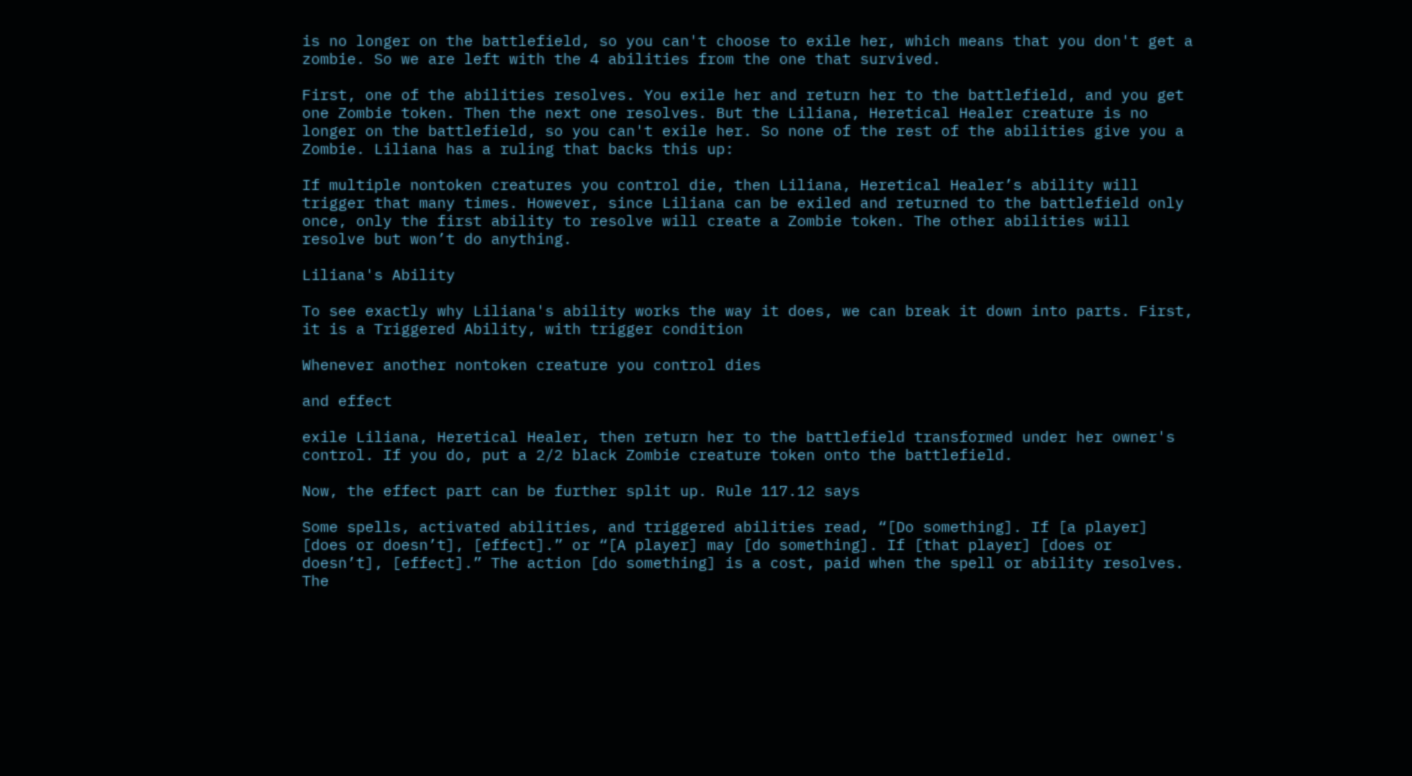is no longer on the battlefield, so you can't choose to exile her, which means that you don't get a zombie. So we are left with the 4 abilities from the one that survived.

First, one of the abilities resolves. You exile her and return her to the battlefield, and you get one Zombie token. Then the next one resolves. But the Liliana, Heretical Healer creature is no longer on the battlefield, so you can't exile her. So none of the rest of the abilities give you a Zombie. Liliana has a ruling that backs this up:

If multiple nontoken creatures you control die, then Liliana, Heretical Healer’s ability will trigger that many times. However, since Liliana can be exiled and returned to the battlefield only once, only the first ability to resolve will create a Zombie token. The other abilities will resolve but won’t do anything.

Liliana's Ability

To see exactly why Liliana's ability works the way it does, we can break it down into parts. First, it is a Triggered Ability, with trigger condition

Whenever another nontoken creature you control dies

and effect

exile Liliana, Heretical Healer, then return her to the battlefield transformed under her owner's control. If you do, put a 2/2 black Zombie creature token onto the battlefield.

Now, the effect part can be further split up. Rule 117.12 says

Some spells, activated abilities, and triggered abilities read, “[Do something]. If [a player] [does or doesn’t], [effect].” or “[A player] may [do something]. If [that player] [does or doesn’t], [effect].” The action [do something] is a cost, paid when the spell or ability resolves. The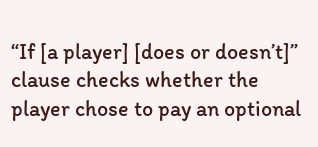“If [a player] [does or doesn’t]” clause checks whether the player chose to pay an optional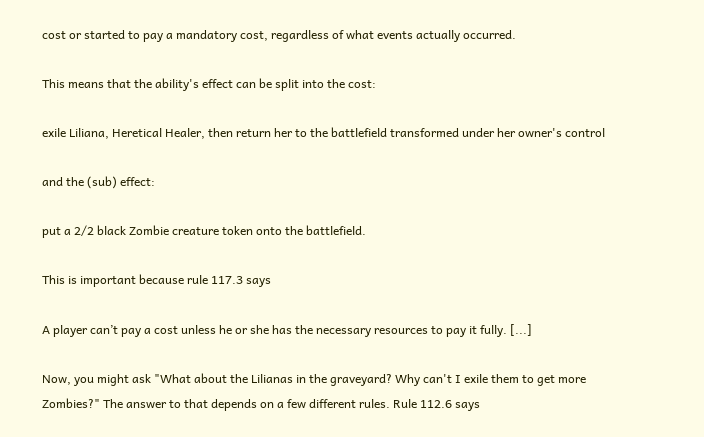cost or started to pay a mandatory cost, regardless of what events actually occurred.

This means that the ability's effect can be split into the cost:

exile Liliana, Heretical Healer, then return her to the battlefield transformed under her owner's control

and the (sub) effect:

put a 2/2 black Zombie creature token onto the battlefield.

This is important because rule 117.3 says

A player can’t pay a cost unless he or she has the necessary resources to pay it fully. [...]

Now, you might ask "What about the Lilianas in the graveyard? Why can't I exile them to get more Zombies?" The answer to that depends on a few different rules. Rule 112.6 says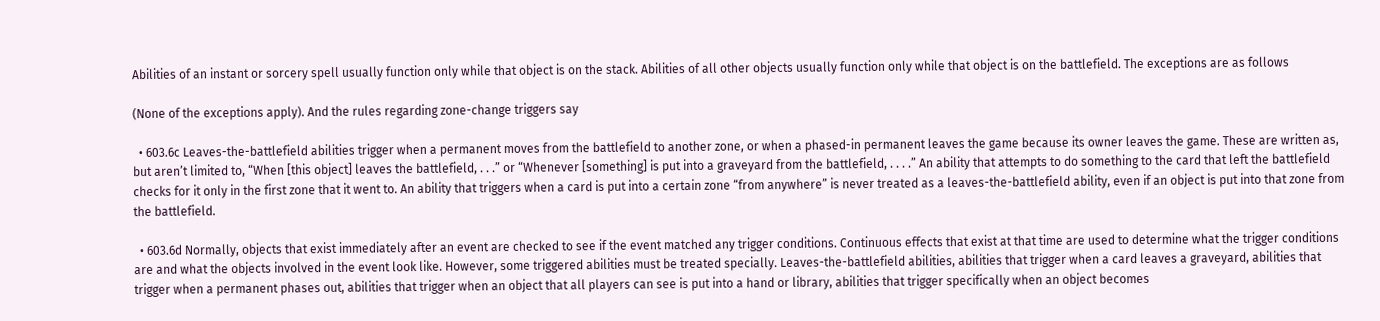Abilities of an instant or sorcery spell usually function only while that object is on the stack. Abilities of all other objects usually function only while that object is on the battlefield. The exceptions are as follows

(None of the exceptions apply). And the rules regarding zone-change triggers say

  • 603.6c Leaves-the-battlefield abilities trigger when a permanent moves from the battlefield to another zone, or when a phased-in permanent leaves the game because its owner leaves the game. These are written as, but aren’t limited to, “When [this object] leaves the battlefield, . . .” or “Whenever [something] is put into a graveyard from the battlefield, . . . .” An ability that attempts to do something to the card that left the battlefield checks for it only in the first zone that it went to. An ability that triggers when a card is put into a certain zone “from anywhere” is never treated as a leaves-the-battlefield ability, even if an object is put into that zone from the battlefield.

  • 603.6d Normally, objects that exist immediately after an event are checked to see if the event matched any trigger conditions. Continuous effects that exist at that time are used to determine what the trigger conditions are and what the objects involved in the event look like. However, some triggered abilities must be treated specially. Leaves-the-battlefield abilities, abilities that trigger when a card leaves a graveyard, abilities that trigger when a permanent phases out, abilities that trigger when an object that all players can see is put into a hand or library, abilities that trigger specifically when an object becomes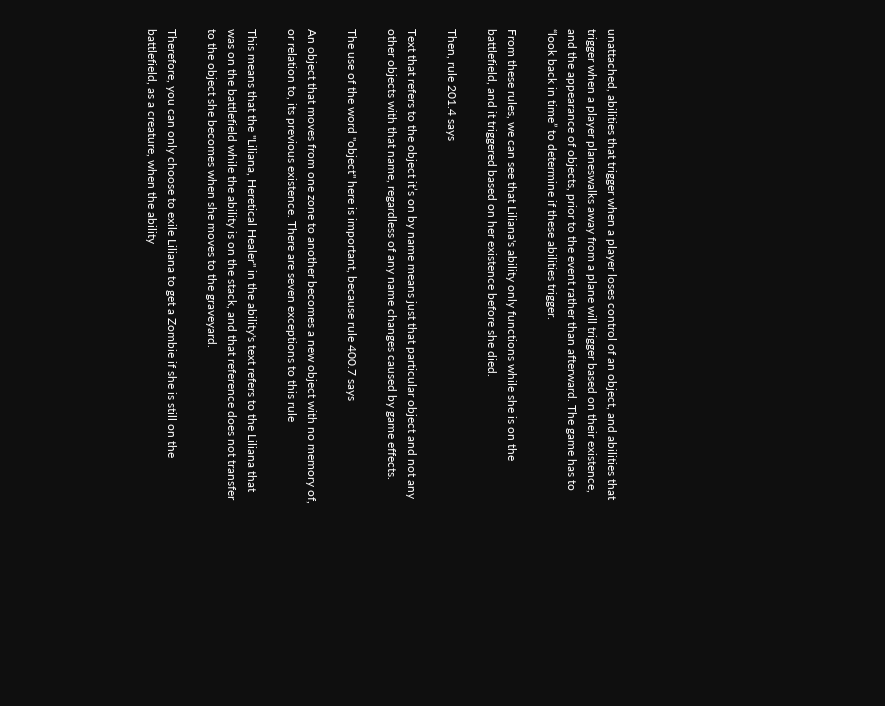unattached, abilities that trigger when a player loses control of an object, and abilities that trigger when a player planeswalks away from a plane will trigger based on their existence, and the appearance of objects, prior to the event rather than afterward. The game has to “look back in time” to determine if these abilities trigger.

From these rules, we can see that Liliana's ability only functions while she is on the battlefield, and it triggered based on her existence before she died.

Then, rule 201.4 says

Text that refers to the object it’s on by name means just that particular object and not any other objects with that name, regardless of any name changes caused by game effects.

The use of the word "object" here is important, because rule 400.7 says

An object that moves from one zone to another becomes a new object with no memory of, or relation to, its previous existence. There are seven exceptions to this rule

This means that the "Liliana, Heretical Healer" in the ability's text refers to the Liliana that was on the battlefield while the ability is on the stack, and that reference does not transfer to the object she becomes when she moves to the graveyard.

Therefore, you can only choose to exile Liliana to get a Zombie if she is still on the battlefield, as a creature, when the ability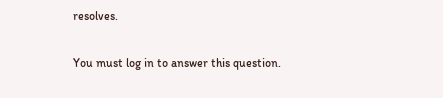resolves.

You must log in to answer this question.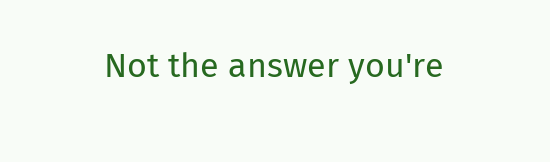Not the answer you're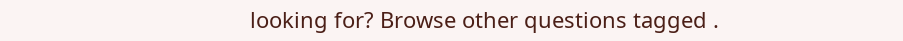looking for? Browse other questions tagged .